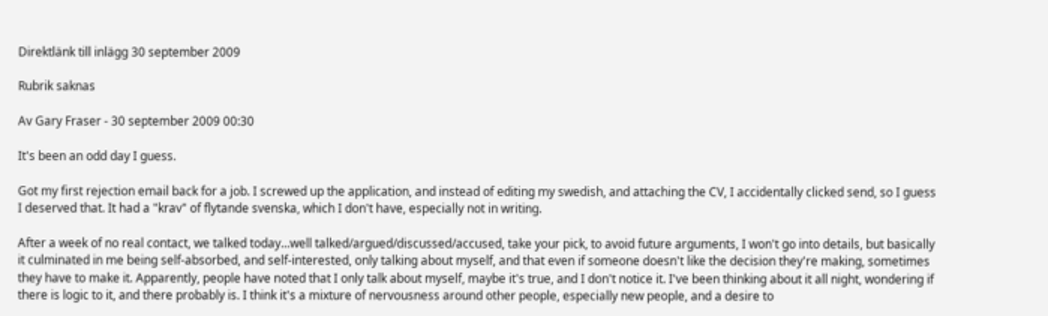Direktlänk till inlägg 30 september 2009

Rubrik saknas

Av Gary Fraser - 30 september 2009 00:30

It's been an odd day I guess.

Got my first rejection email back for a job. I screwed up the application, and instead of editing my swedish, and attaching the CV, I accidentally clicked send, so I guess I deserved that. It had a "krav" of flytande svenska, which I don't have, especially not in writing.

After a week of no real contact, we talked today...well talked/argued/discussed/accused, take your pick, to avoid future arguments, I won't go into details, but basically it culminated in me being self-absorbed, and self-interested, only talking about myself, and that even if someone doesn't like the decision they're making, sometimes they have to make it. Apparently, people have noted that I only talk about myself, maybe it's true, and I don't notice it. I've been thinking about it all night, wondering if there is logic to it, and there probably is. I think it's a mixture of nervousness around other people, especially new people, and a desire to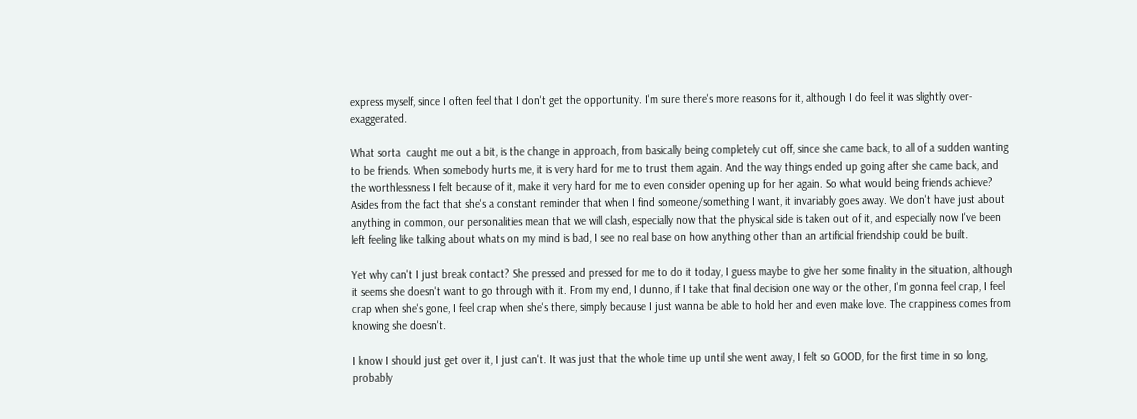express myself, since I often feel that I don't get the opportunity. I'm sure there's more reasons for it, although I do feel it was slightly over-exaggerated.

What sorta  caught me out a bit, is the change in approach, from basically being completely cut off, since she came back, to all of a sudden wanting to be friends. When somebody hurts me, it is very hard for me to trust them again. And the way things ended up going after she came back, and the worthlessness I felt because of it, make it very hard for me to even consider opening up for her again. So what would being friends achieve? Asides from the fact that she's a constant reminder that when I find someone/something I want, it invariably goes away. We don't have just about anything in common, our personalities mean that we will clash, especially now that the physical side is taken out of it, and especially now I've been left feeling like talking about whats on my mind is bad, I see no real base on how anything other than an artificial friendship could be built.

Yet why can't I just break contact? She pressed and pressed for me to do it today, I guess maybe to give her some finality in the situation, although it seems she doesn't want to go through with it. From my end, I dunno, if I take that final decision one way or the other, I'm gonna feel crap, I feel crap when she's gone, I feel crap when she's there, simply because I just wanna be able to hold her and even make love. The crappiness comes from knowing she doesn't.

I know I should just get over it, I just can't. It was just that the whole time up until she went away, I felt so GOOD, for the first time in so long, probably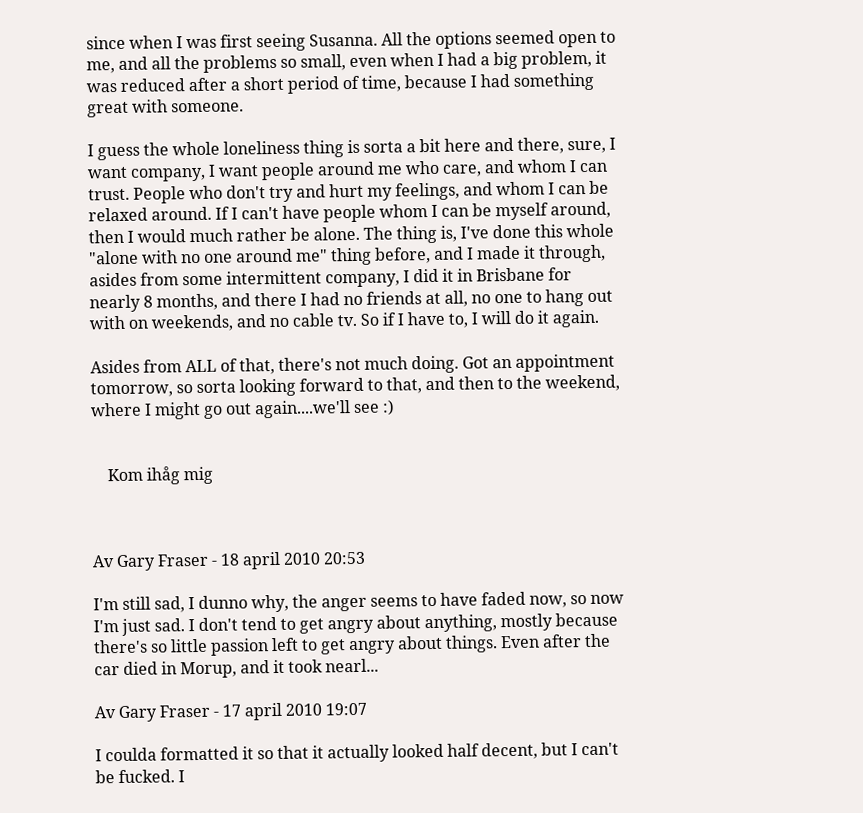since when I was first seeing Susanna. All the options seemed open to me, and all the problems so small, even when I had a big problem, it was reduced after a short period of time, because I had something great with someone.

I guess the whole loneliness thing is sorta a bit here and there, sure, I want company, I want people around me who care, and whom I can trust. People who don't try and hurt my feelings, and whom I can be relaxed around. If I can't have people whom I can be myself around,  then I would much rather be alone. The thing is, I've done this whole "alone with no one around me" thing before, and I made it through, asides from some intermittent company, I did it in Brisbane for nearly 8 months, and there I had no friends at all, no one to hang out with on weekends, and no cable tv. So if I have to, I will do it again.

Asides from ALL of that, there's not much doing. Got an appointment tomorrow, so sorta looking forward to that, and then to the weekend, where I might go out again....we'll see :)


    Kom ihåg mig



Av Gary Fraser - 18 april 2010 20:53

I'm still sad, I dunno why, the anger seems to have faded now, so now I'm just sad. I don't tend to get angry about anything, mostly because there's so little passion left to get angry about things. Even after the car died in Morup, and it took nearl...

Av Gary Fraser - 17 april 2010 19:07

I coulda formatted it so that it actually looked half decent, but I can't be fucked. I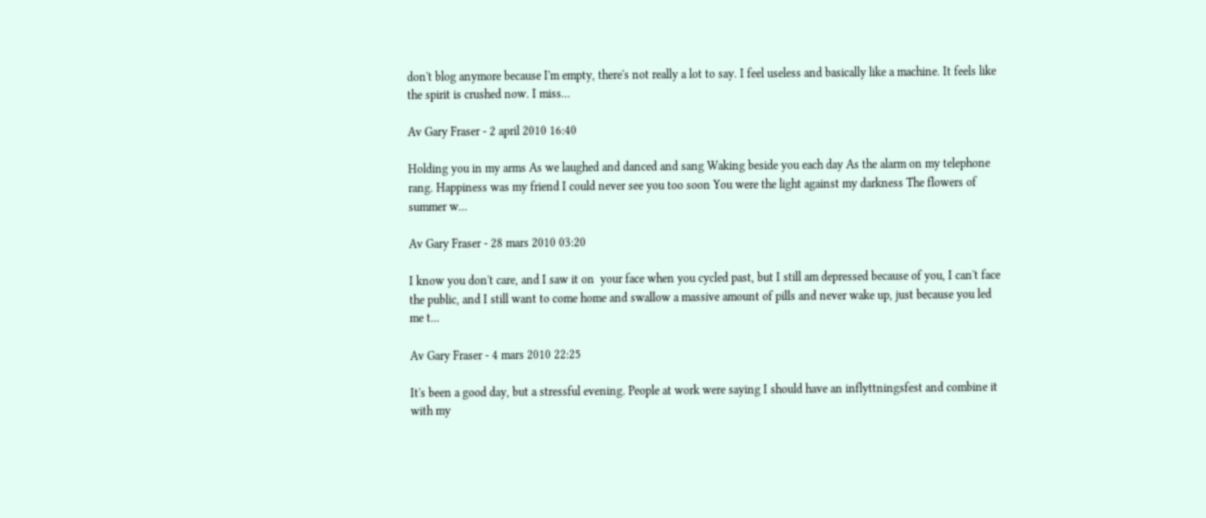don't blog anymore because I'm empty, there's not really a lot to say. I feel useless and basically like a machine. It feels like the spirit is crushed now. I miss...

Av Gary Fraser - 2 april 2010 16:40

Holding you in my arms As we laughed and danced and sang Waking beside you each day As the alarm on my telephone rang. Happiness was my friend I could never see you too soon You were the light against my darkness The flowers of summer w...

Av Gary Fraser - 28 mars 2010 03:20

I know you don't care, and I saw it on  your face when you cycled past, but I still am depressed because of you, I can't face the public, and I still want to come home and swallow a massive amount of pills and never wake up, just because you led me t...

Av Gary Fraser - 4 mars 2010 22:25

It's been a good day, but a stressful evening. People at work were saying I should have an inflyttningsfest and combine it with my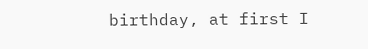birthday, at first I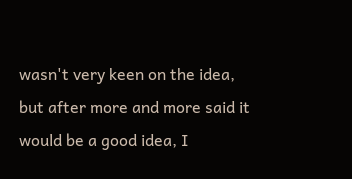wasn't very keen on the idea, but after more and more said it would be a good idea, I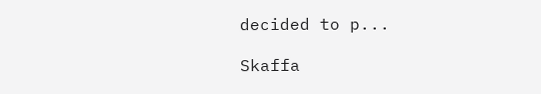decided to p...

Skaffa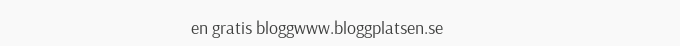en gratis bloggwww.bloggplatsen.se